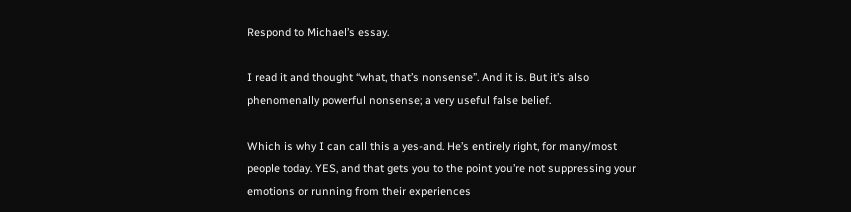Respond to Michael’s essay.

I read it and thought “what, that’s nonsense”. And it is. But it’s also phenomenally powerful nonsense; a very useful false belief.

Which is why I can call this a yes-and. He’s entirely right, for many/most people today. YES, and that gets you to the point you’re not suppressing your emotions or running from their experiences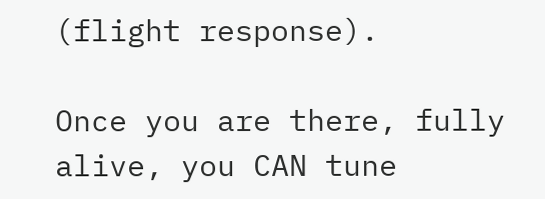(flight response).

Once you are there, fully alive, you CAN tune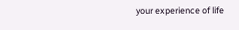your experience of life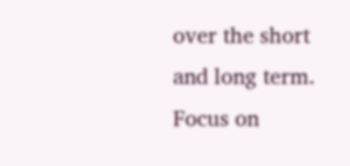over the short and long term. Focus on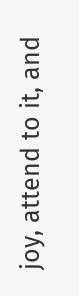joy, attend to it, and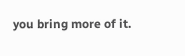you bring more of it.